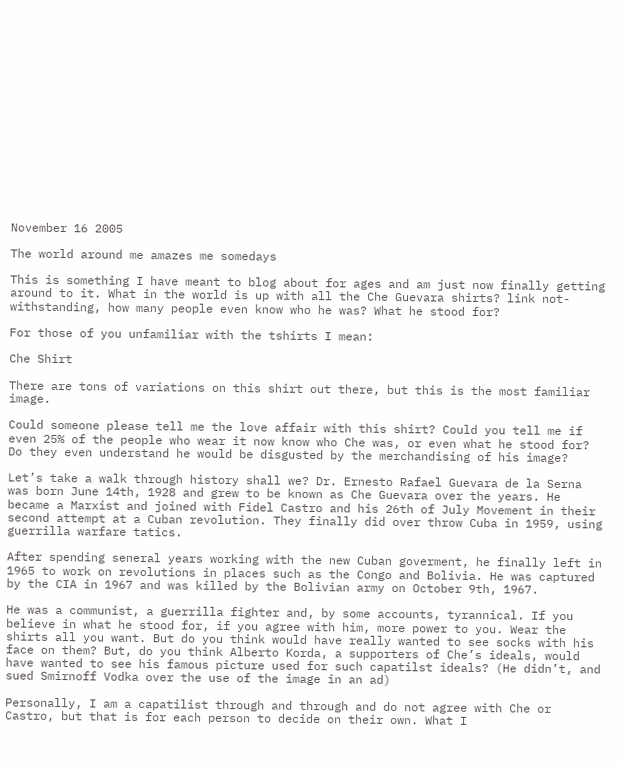November 16 2005

The world around me amazes me somedays

This is something I have meant to blog about for ages and am just now finally getting around to it. What in the world is up with all the Che Guevara shirts? link not-withstanding, how many people even know who he was? What he stood for?

For those of you unfamiliar with the tshirts I mean:

Che Shirt

There are tons of variations on this shirt out there, but this is the most familiar image.

Could someone please tell me the love affair with this shirt? Could you tell me if even 25% of the people who wear it now know who Che was, or even what he stood for? Do they even understand he would be disgusted by the merchandising of his image?

Let’s take a walk through history shall we? Dr. Ernesto Rafael Guevara de la Serna was born June 14th, 1928 and grew to be known as Che Guevara over the years. He became a Marxist and joined with Fidel Castro and his 26th of July Movement in their second attempt at a Cuban revolution. They finally did over throw Cuba in 1959, using guerrilla warfare tatics.

After spending seneral years working with the new Cuban goverment, he finally left in 1965 to work on revolutions in places such as the Congo and Bolivia. He was captured by the CIA in 1967 and was killed by the Bolivian army on October 9th, 1967.

He was a communist, a guerrilla fighter and, by some accounts, tyrannical. If you believe in what he stood for, if you agree with him, more power to you. Wear the shirts all you want. But do you think would have really wanted to see socks with his face on them? But, do you think Alberto Korda, a supporters of Che’s ideals, would have wanted to see his famous picture used for such capatilst ideals? (He didn’t, and sued Smirnoff Vodka over the use of the image in an ad)

Personally, I am a capatilist through and through and do not agree with Che or Castro, but that is for each person to decide on their own. What I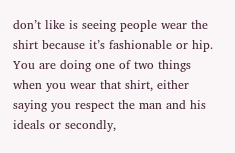don’t like is seeing people wear the shirt because it’s fashionable or hip. You are doing one of two things when you wear that shirt, either saying you respect the man and his ideals or secondly,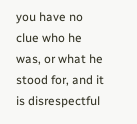you have no clue who he was, or what he stood for, and it is disrespectful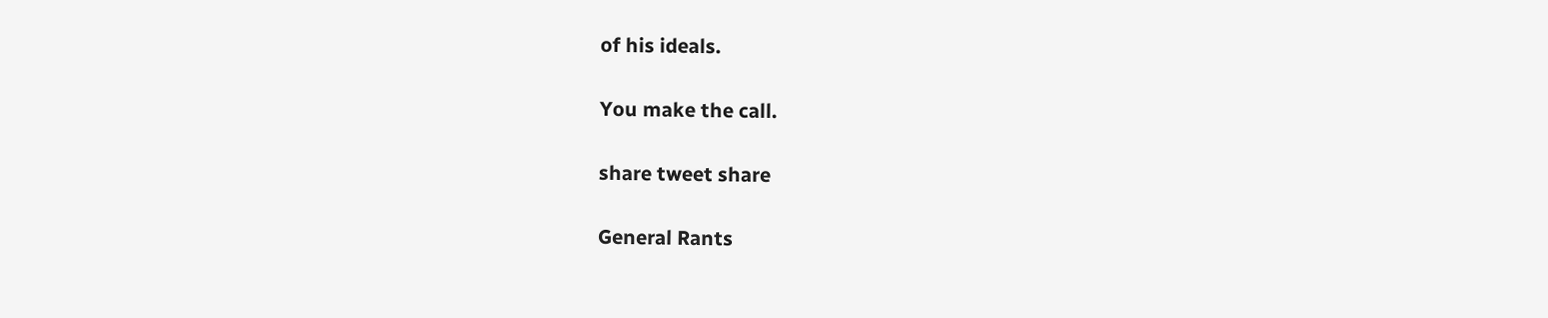of his ideals.

You make the call.

share tweet share

General Rants